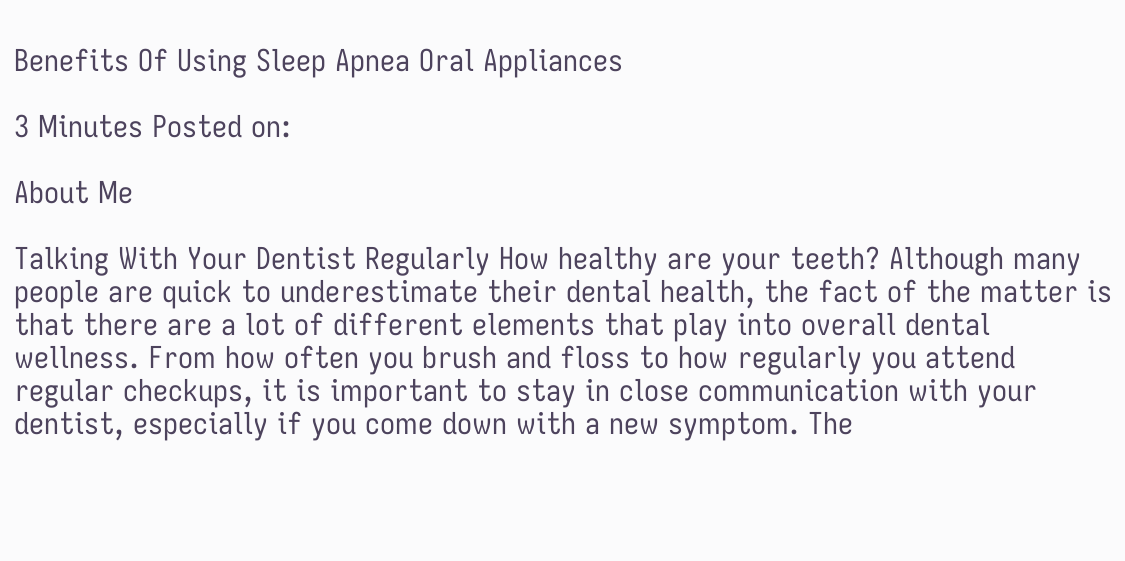Benefits Of Using Sleep Apnea Oral Appliances

3 Minutes Posted on:

About Me

Talking With Your Dentist Regularly How healthy are your teeth? Although many people are quick to underestimate their dental health, the fact of the matter is that there are a lot of different elements that play into overall dental wellness. From how often you brush and floss to how regularly you attend regular checkups, it is important to stay in close communication with your dentist, especially if you come down with a new symptom. The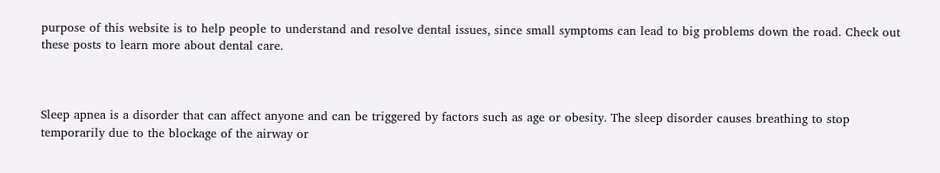purpose of this website is to help people to understand and resolve dental issues, since small symptoms can lead to big problems down the road. Check out these posts to learn more about dental care.



Sleep apnea is a disorder that can affect anyone and can be triggered by factors such as age or obesity. The sleep disorder causes breathing to stop temporarily due to the blockage of the airway or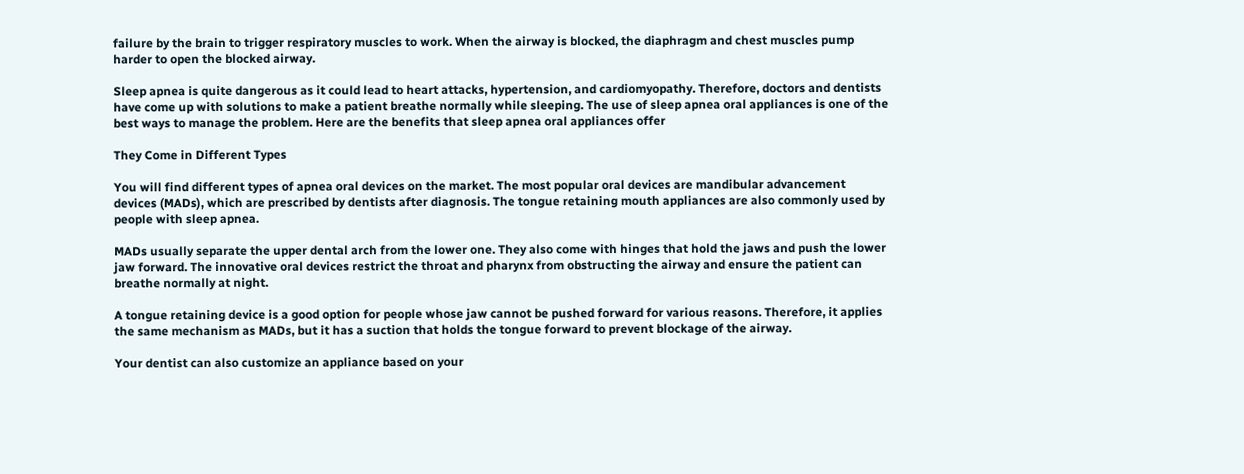failure by the brain to trigger respiratory muscles to work. When the airway is blocked, the diaphragm and chest muscles pump harder to open the blocked airway.

Sleep apnea is quite dangerous as it could lead to heart attacks, hypertension, and cardiomyopathy. Therefore, doctors and dentists have come up with solutions to make a patient breathe normally while sleeping. The use of sleep apnea oral appliances is one of the best ways to manage the problem. Here are the benefits that sleep apnea oral appliances offer

They Come in Different Types

You will find different types of apnea oral devices on the market. The most popular oral devices are mandibular advancement devices (MADs), which are prescribed by dentists after diagnosis. The tongue retaining mouth appliances are also commonly used by people with sleep apnea.

MADs usually separate the upper dental arch from the lower one. They also come with hinges that hold the jaws and push the lower jaw forward. The innovative oral devices restrict the throat and pharynx from obstructing the airway and ensure the patient can breathe normally at night.

A tongue retaining device is a good option for people whose jaw cannot be pushed forward for various reasons. Therefore, it applies the same mechanism as MADs, but it has a suction that holds the tongue forward to prevent blockage of the airway.

Your dentist can also customize an appliance based on your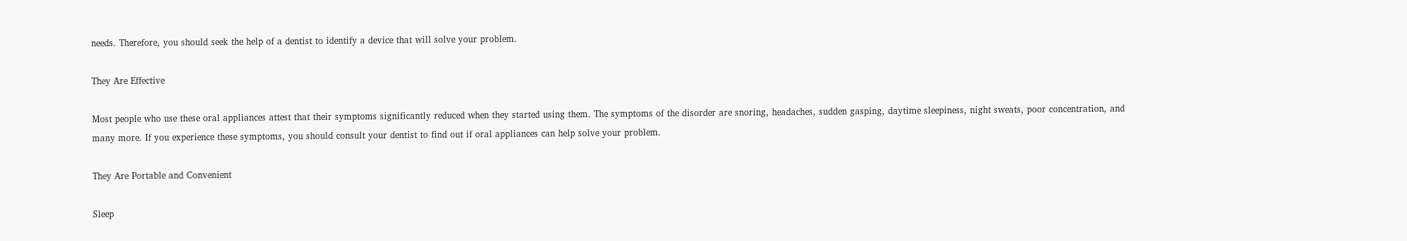needs. Therefore, you should seek the help of a dentist to identify a device that will solve your problem.

They Are Effective

Most people who use these oral appliances attest that their symptoms significantly reduced when they started using them. The symptoms of the disorder are snoring, headaches, sudden gasping, daytime sleepiness, night sweats, poor concentration, and many more. If you experience these symptoms, you should consult your dentist to find out if oral appliances can help solve your problem.

They Are Portable and Convenient

Sleep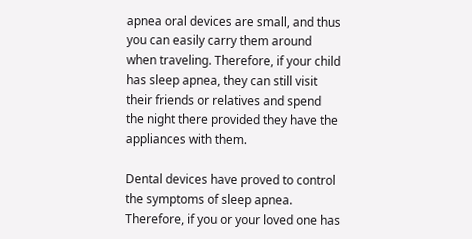apnea oral devices are small, and thus you can easily carry them around when traveling. Therefore, if your child has sleep apnea, they can still visit their friends or relatives and spend the night there provided they have the appliances with them.

Dental devices have proved to control the symptoms of sleep apnea. Therefore, if you or your loved one has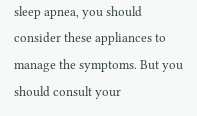sleep apnea, you should consider these appliances to manage the symptoms. But you should consult your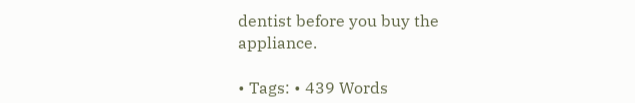dentist before you buy the appliance.

• Tags: • 439 Words